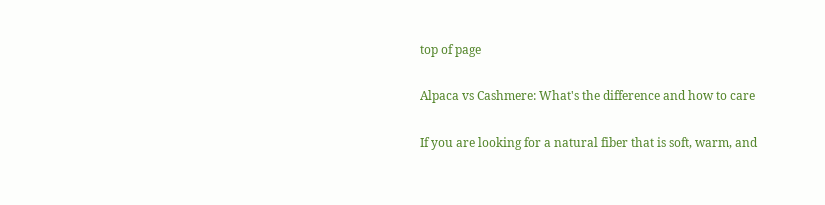top of page

Alpaca vs Cashmere: What's the difference and how to care

If you are looking for a natural fiber that is soft, warm, and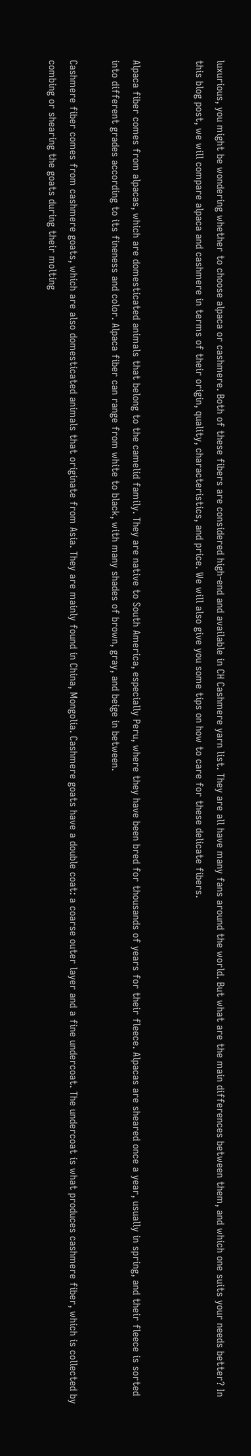luxurious, you might be wondering whether to choose alpaca or cashmere. Both of these fibers are considered high-end and available in CH Cashmere yarn list. They are all have many fans around the world. But what are the main differences between them, and which one suits your needs better? In this blog post, we will compare alpaca and cashmere in terms of their origin, quality, characteristics, and price. We will also give you some tips on how to care for these delicate fibers.


Alpaca fiber comes from alpacas, which are domesticated animals that belong to the camelid family. They are native to South America, especially Peru, where they have been bred for thousands of years for their fleece. Alpacas are sheared once a year, usually in spring, and their fleece is sorted into different grades according to its fineness and color. Alpaca fiber can range from white to black, with many shades of brown, gray, and beige in between.

Cashmere fiber comes from cashmere goats, which are also domesticated animals that originate from Asia. They are mainly found in China, Mongolia. Cashmere goats have a double coat: a coarse outer layer and a fine undercoat. The undercoat is what produces cashmere fiber, which is collected by combing or shearing the goats during their molting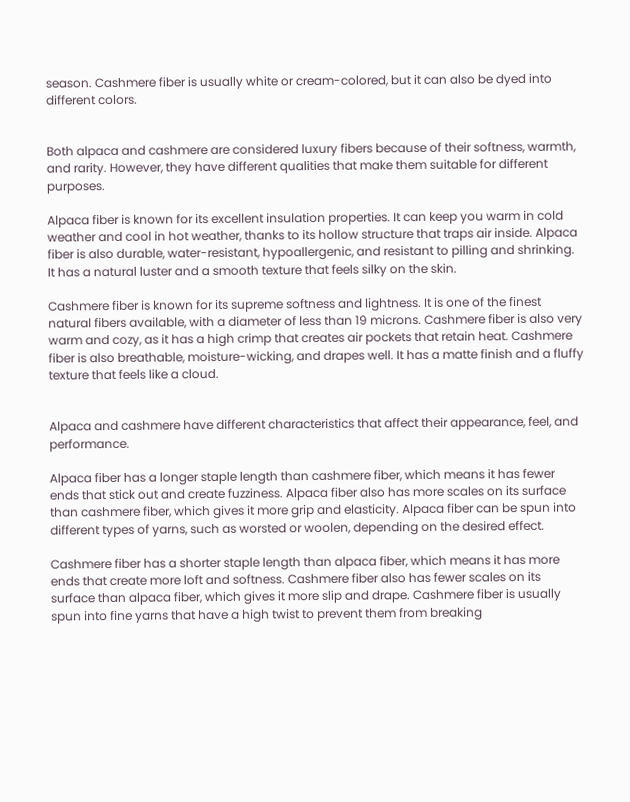season. Cashmere fiber is usually white or cream-colored, but it can also be dyed into different colors.


Both alpaca and cashmere are considered luxury fibers because of their softness, warmth, and rarity. However, they have different qualities that make them suitable for different purposes.

Alpaca fiber is known for its excellent insulation properties. It can keep you warm in cold weather and cool in hot weather, thanks to its hollow structure that traps air inside. Alpaca fiber is also durable, water-resistant, hypoallergenic, and resistant to pilling and shrinking. It has a natural luster and a smooth texture that feels silky on the skin.

Cashmere fiber is known for its supreme softness and lightness. It is one of the finest natural fibers available, with a diameter of less than 19 microns. Cashmere fiber is also very warm and cozy, as it has a high crimp that creates air pockets that retain heat. Cashmere fiber is also breathable, moisture-wicking, and drapes well. It has a matte finish and a fluffy texture that feels like a cloud.


Alpaca and cashmere have different characteristics that affect their appearance, feel, and performance.

Alpaca fiber has a longer staple length than cashmere fiber, which means it has fewer ends that stick out and create fuzziness. Alpaca fiber also has more scales on its surface than cashmere fiber, which gives it more grip and elasticity. Alpaca fiber can be spun into different types of yarns, such as worsted or woolen, depending on the desired effect.

Cashmere fiber has a shorter staple length than alpaca fiber, which means it has more ends that create more loft and softness. Cashmere fiber also has fewer scales on its surface than alpaca fiber, which gives it more slip and drape. Cashmere fiber is usually spun into fine yarns that have a high twist to prevent them from breaking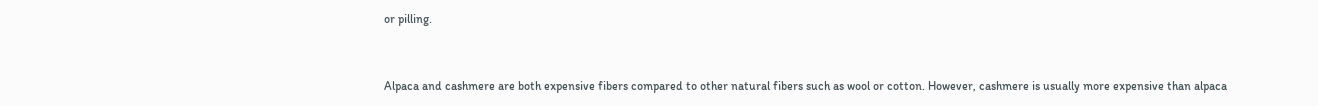or pilling.


Alpaca and cashmere are both expensive fibers compared to other natural fibers such as wool or cotton. However, cashmere is usually more expensive than alpaca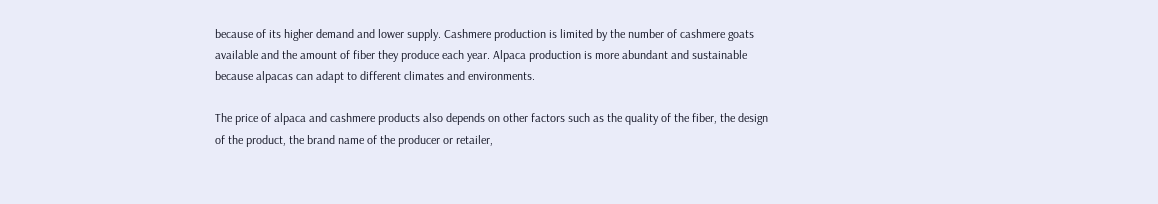because of its higher demand and lower supply. Cashmere production is limited by the number of cashmere goats available and the amount of fiber they produce each year. Alpaca production is more abundant and sustainable because alpacas can adapt to different climates and environments.

The price of alpaca and cashmere products also depends on other factors such as the quality of the fiber, the design of the product, the brand name of the producer or retailer,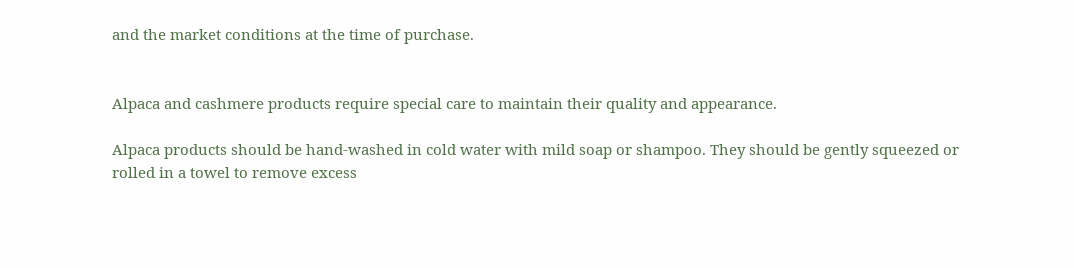and the market conditions at the time of purchase.


Alpaca and cashmere products require special care to maintain their quality and appearance.

Alpaca products should be hand-washed in cold water with mild soap or shampoo. They should be gently squeezed or rolled in a towel to remove excess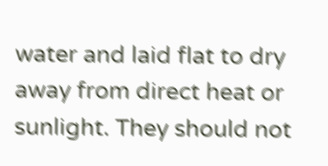water and laid flat to dry away from direct heat or sunlight. They should not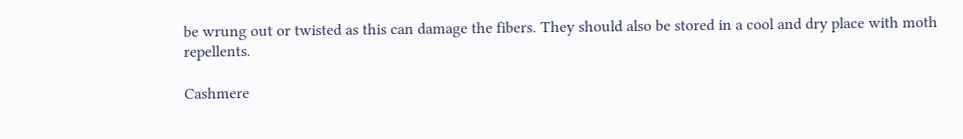be wrung out or twisted as this can damage the fibers. They should also be stored in a cool and dry place with moth repellents.

Cashmere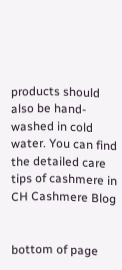products should also be hand-washed in cold water. You can find the detailed care tips of cashmere in CH Cashmere Blog


bottom of page